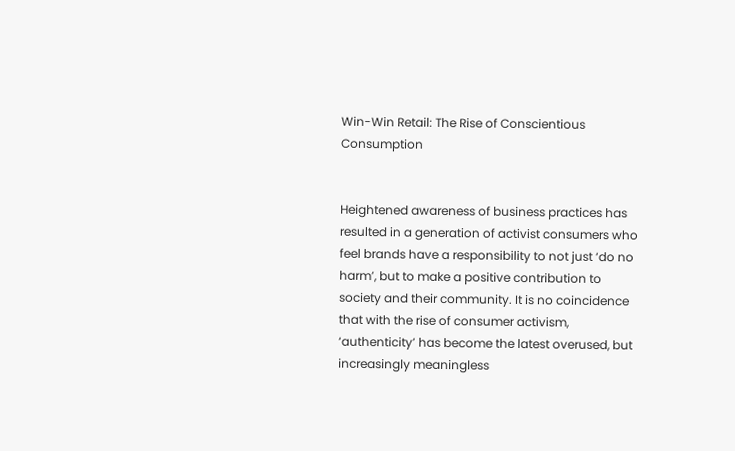Win-Win Retail: The Rise of Conscientious Consumption


Heightened awareness of business practices has resulted in a generation of activist consumers who feel brands have a responsibility to not just ‘do no harm’, but to make a positive contribution to society and their community. It is no coincidence that with the rise of consumer activism, ‘authenticity’ has become the latest overused, but increasingly meaningless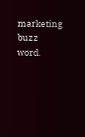marketing buzz word.